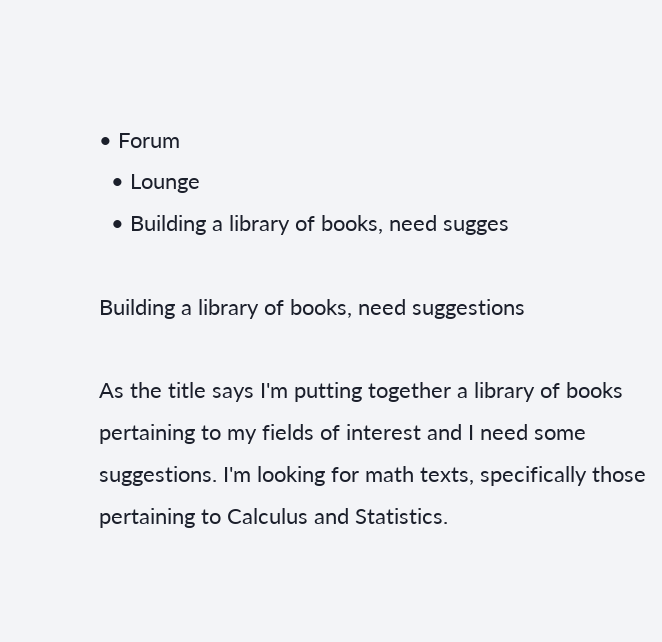• Forum
  • Lounge
  • Building a library of books, need sugges

Building a library of books, need suggestions

As the title says I'm putting together a library of books pertaining to my fields of interest and I need some suggestions. I'm looking for math texts, specifically those pertaining to Calculus and Statistics.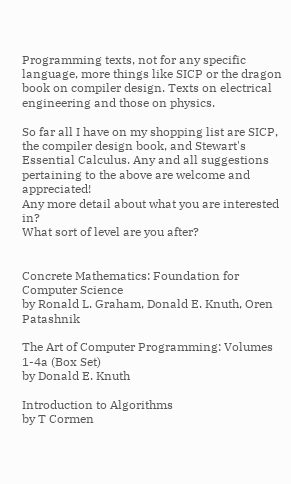Programming texts, not for any specific language, more things like SICP or the dragon book on compiler design. Texts on electrical engineering and those on physics.

So far all I have on my shopping list are SICP, the compiler design book, and Stewart's Essential Calculus. Any and all suggestions pertaining to the above are welcome and appreciated!
Any more detail about what you are interested in?
What sort of level are you after?


Concrete Mathematics: Foundation for Computer Science
by Ronald L. Graham, Donald E. Knuth, Oren Patashnik

The Art of Computer Programming: Volumes 1-4a (Box Set)
by Donald E. Knuth

Introduction to Algorithms
by T Cormen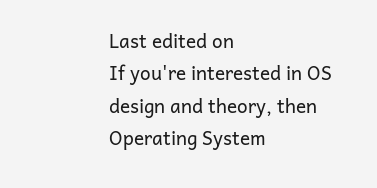Last edited on
If you're interested in OS design and theory, then Operating System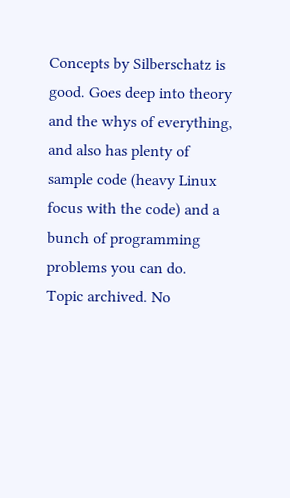Concepts by Silberschatz is good. Goes deep into theory and the whys of everything, and also has plenty of sample code (heavy Linux focus with the code) and a bunch of programming problems you can do.
Topic archived. No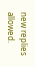new replies allowed.